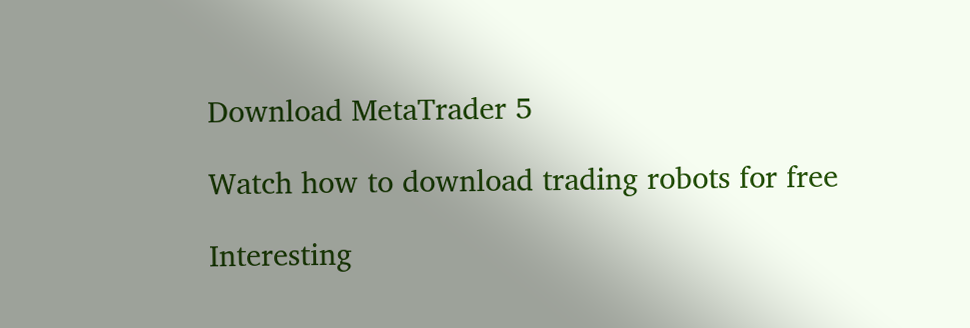Download MetaTrader 5

Watch how to download trading robots for free

Interesting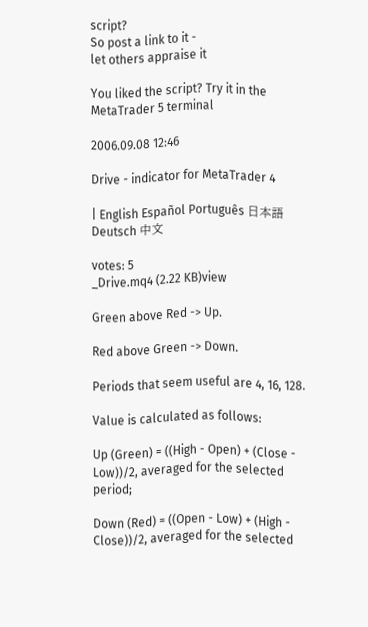script?
So post a link to it -
let others appraise it

You liked the script? Try it in the MetaTrader 5 terminal

2006.09.08 12:46

Drive - indicator for MetaTrader 4

| English Español Português 日本語 Deutsch 中文

votes: 5
_Drive.mq4 (2.22 KB)view

Green above Red -> Up.

Red above Green -> Down.

Periods that seem useful are 4, 16, 128.

Value is calculated as follows:

Up (Green) = ((High - Open) + (Close - Low))/2, averaged for the selected period;

Down (Red) = ((Open - Low) + (High - Close))/2, averaged for the selected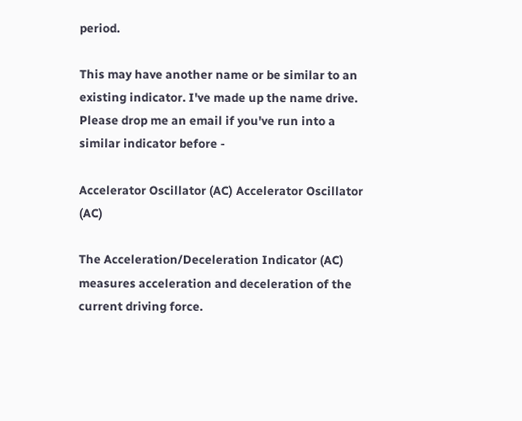period.

This may have another name or be similar to an existing indicator. I've made up the name drive. Please drop me an email if you've run into a similar indicator before -

Accelerator Oscillator (AC) Accelerator Oscillator (AC)

The Acceleration/Deceleration Indicator (AC) measures acceleration and deceleration of the current driving force.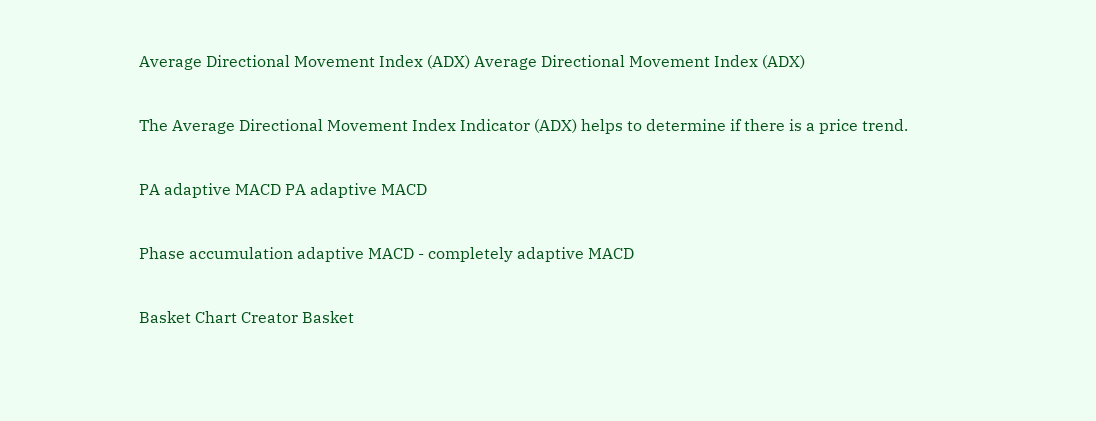Average Directional Movement Index (ADX) Average Directional Movement Index (ADX)

The Average Directional Movement Index Indicator (ADX) helps to determine if there is a price trend.

PA adaptive MACD PA adaptive MACD

Phase accumulation adaptive MACD - completely adaptive MACD

Basket Chart Creator Basket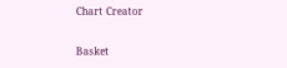Chart Creator

Basket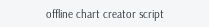offline chart creator script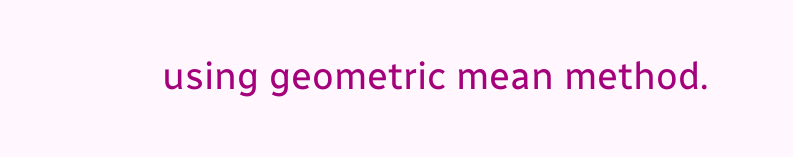using geometric mean method.